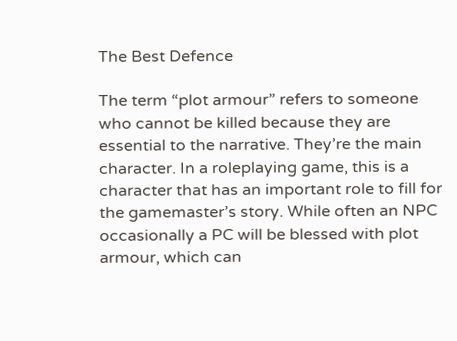The Best Defence

The term “plot armour” refers to someone who cannot be killed because they are essential to the narrative. They’re the main character. In a roleplaying game, this is a character that has an important role to fill for the gamemaster’s story. While often an NPC occasionally a PC will be blessed with plot armour, which can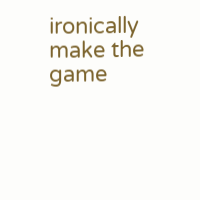ironically make the game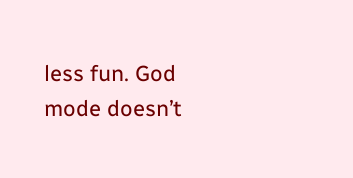less fun. God mode doesn’t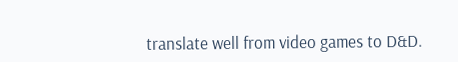translate well from video games to D&D.